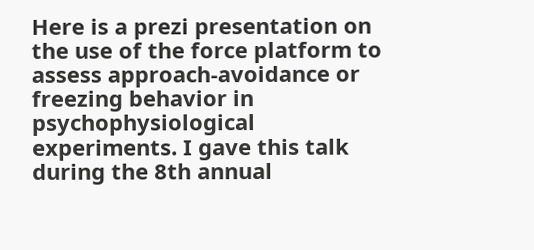Here is a prezi presentation on the use of the force platform to assess approach-avoidance or freezing behavior in psychophysiological experiments. I gave this talk during the 8th annual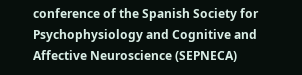conference of the Spanish Society for Psychophysiology and Cognitive and Affective Neuroscience (SEPNECA)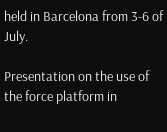held in Barcelona from 3-6 of July.

Presentation on the use of the force platform in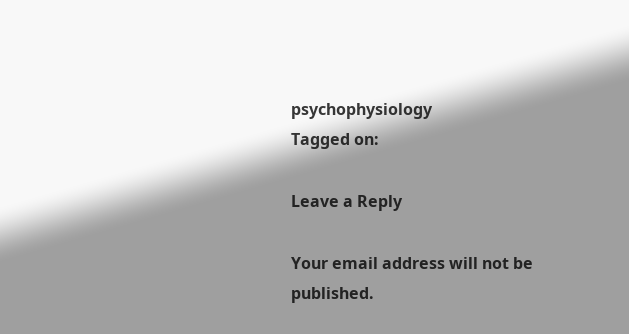psychophysiology
Tagged on:

Leave a Reply

Your email address will not be published.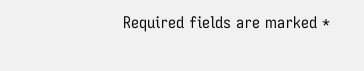Required fields are marked *